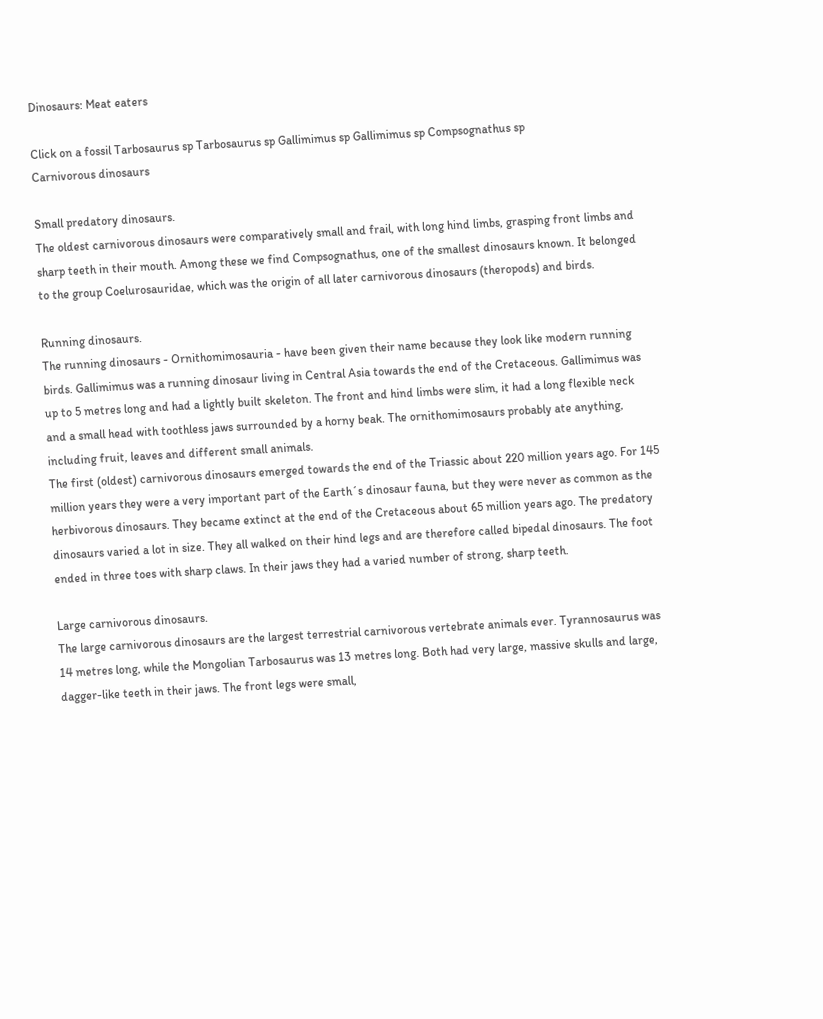Dinosaurs: Meat eaters

Click on a fossil Tarbosaurus sp Tarbosaurus sp Gallimimus sp Gallimimus sp Compsognathus sp
Carnivorous dinosaurs

Small predatory dinosaurs.
The oldest carnivorous dinosaurs were comparatively small and frail, with long hind limbs, grasping front limbs and sharp teeth in their mouth. Among these we find Compsognathus, one of the smallest dinosaurs known. It belonged to the group Coelurosauridae, which was the origin of all later carnivorous dinosaurs (theropods) and birds.

Running dinosaurs.
The running dinosaurs - Ornithomimosauria - have been given their name because they look like modern running birds. Gallimimus was a running dinosaur living in Central Asia towards the end of the Cretaceous. Gallimimus was up to 5 metres long and had a lightly built skeleton. The front and hind limbs were slim, it had a long flexible neck and a small head with toothless jaws surrounded by a horny beak. The ornithomimosaurs probably ate anything, including fruit, leaves and different small animals.
The first (oldest) carnivorous dinosaurs emerged towards the end of the Triassic about 220 million years ago. For 145 million years they were a very important part of the Earth´s dinosaur fauna, but they were never as common as the herbivorous dinosaurs. They became extinct at the end of the Cretaceous about 65 million years ago. The predatory dinosaurs varied a lot in size. They all walked on their hind legs and are therefore called bipedal dinosaurs. The foot ended in three toes with sharp claws. In their jaws they had a varied number of strong, sharp teeth.

Large carnivorous dinosaurs.
The large carnivorous dinosaurs are the largest terrestrial carnivorous vertebrate animals ever. Tyrannosaurus was 14 metres long, while the Mongolian Tarbosaurus was 13 metres long. Both had very large, massive skulls and large, dagger-like teeth in their jaws. The front legs were small,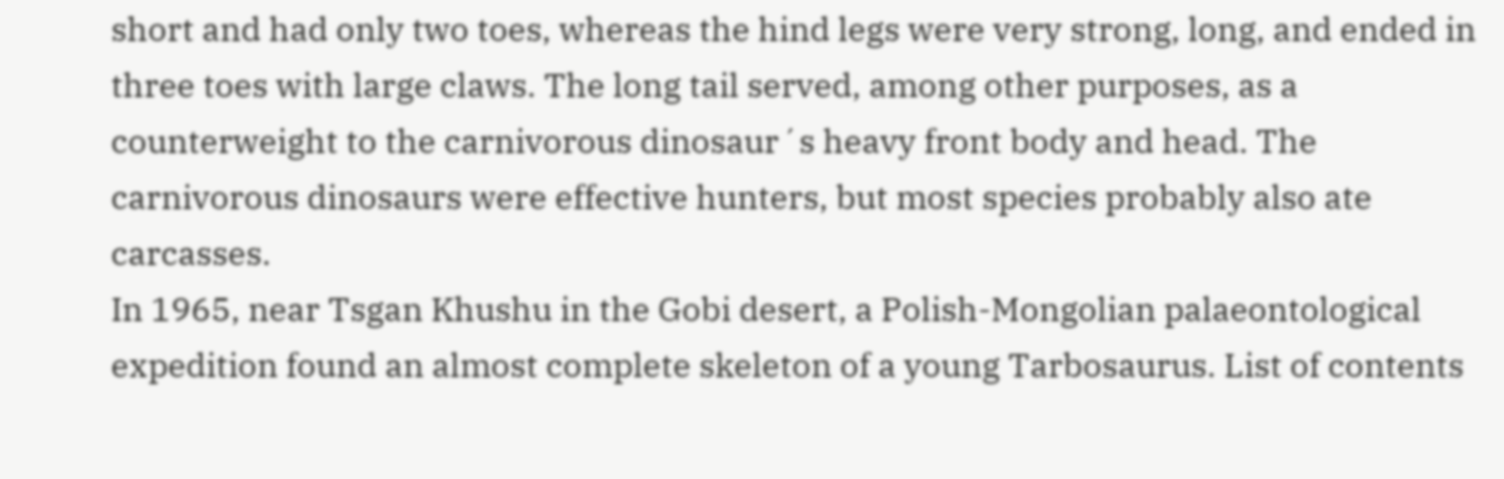short and had only two toes, whereas the hind legs were very strong, long, and ended in three toes with large claws. The long tail served, among other purposes, as a counterweight to the carnivorous dinosaur´s heavy front body and head. The carnivorous dinosaurs were effective hunters, but most species probably also ate carcasses.
In 1965, near Tsgan Khushu in the Gobi desert, a Polish-Mongolian palaeontological expedition found an almost complete skeleton of a young Tarbosaurus. List of contents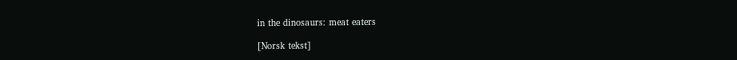in the dinosaurs: meat eaters

[Norsk tekst]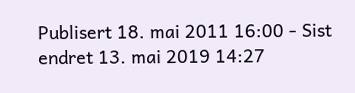Publisert 18. mai 2011 16:00 - Sist endret 13. mai 2019 14:27